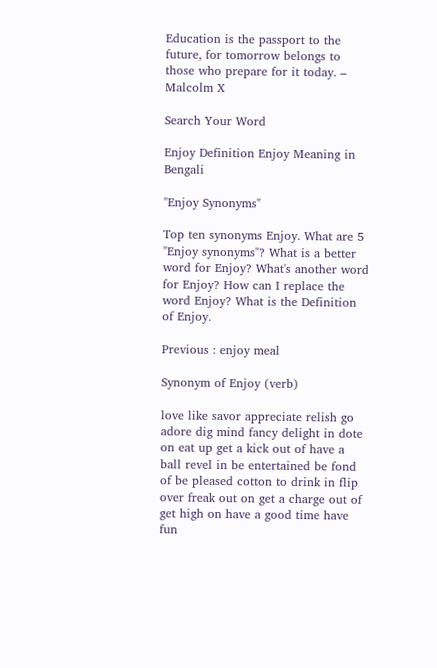Education is the passport to the future, for tomorrow belongs to those who prepare for it today. – Malcolm X

Search Your Word

Enjoy Definition Enjoy Meaning in Bengali

"Enjoy Synonyms"

Top ten synonyms Enjoy. What are 5 "Enjoy synonyms"? What is a better word for Enjoy? What's another word for Enjoy? How can I replace the word Enjoy? What is the Definition of Enjoy.

Previous : enjoy meal

Synonym of Enjoy (verb)

love like savor appreciate relish go adore dig mind fancy delight in dote on eat up get a kick out of have a ball revel in be entertained be fond of be pleased cotton to drink in flip over freak out on get a charge out of get high on have a good time have fun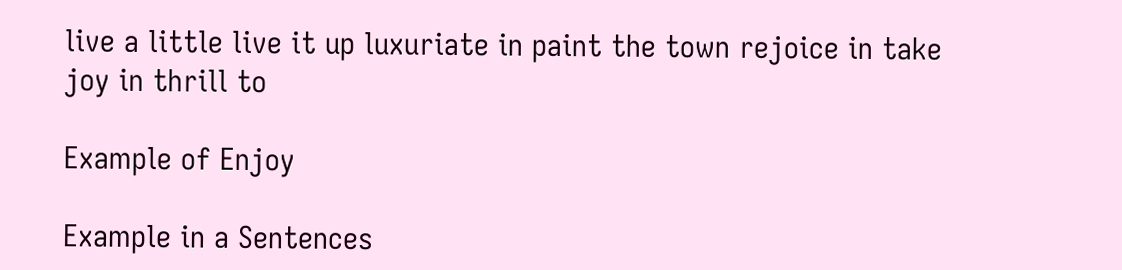live a little live it up luxuriate in paint the town rejoice in take joy in thrill to

Example of Enjoy

Example in a Sentences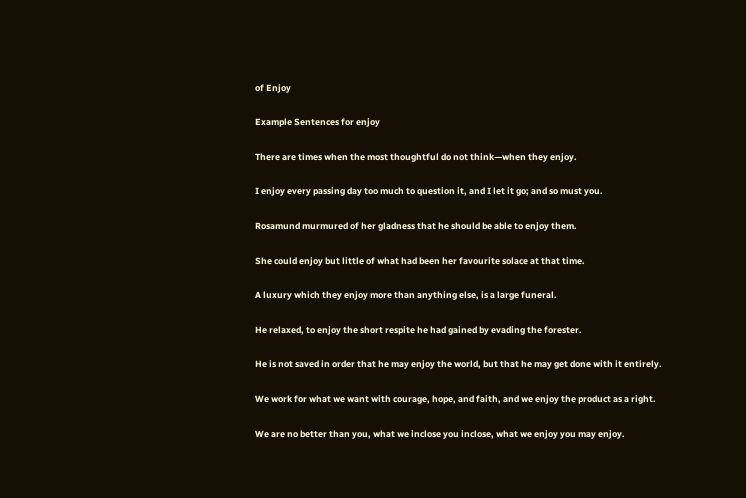of Enjoy

Example Sentences for enjoy

There are times when the most thoughtful do not think—when they enjoy.

I enjoy every passing day too much to question it, and I let it go; and so must you.

Rosamund murmured of her gladness that he should be able to enjoy them.

She could enjoy but little of what had been her favourite solace at that time.

A luxury which they enjoy more than anything else, is a large funeral.

He relaxed, to enjoy the short respite he had gained by evading the forester.

He is not saved in order that he may enjoy the world, but that he may get done with it entirely.

We work for what we want with courage, hope, and faith, and we enjoy the product as a right.

We are no better than you, what we inclose you inclose, what we enjoy you may enjoy.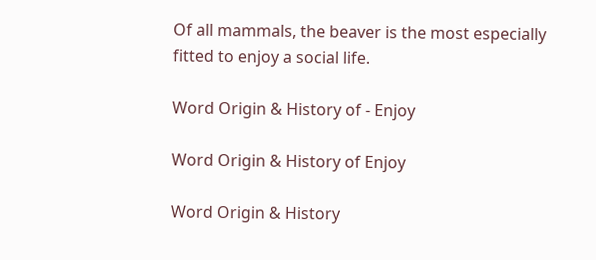Of all mammals, the beaver is the most especially fitted to enjoy a social life.

Word Origin & History of - Enjoy

Word Origin & History of Enjoy

Word Origin & History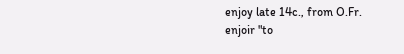enjoy late 14c., from O.Fr. enjoir "to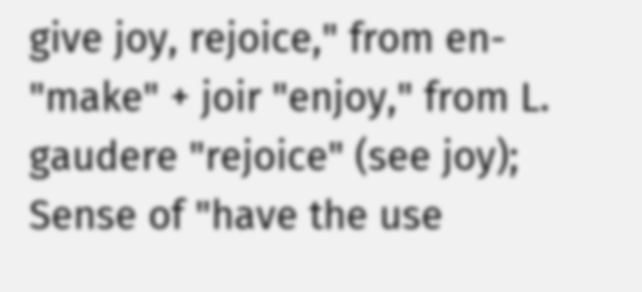give joy, rejoice," from en- "make" + joir "enjoy," from L. gaudere "rejoice" (see joy); Sense of "have the use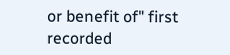or benefit of" first recorded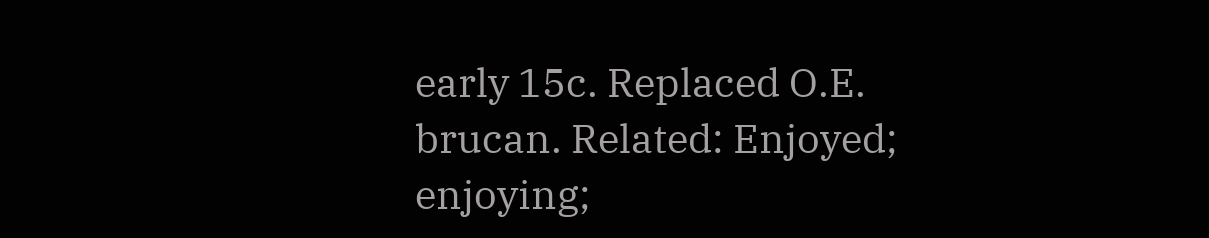early 15c. Replaced O.E. brucan. Related: Enjoyed; enjoying;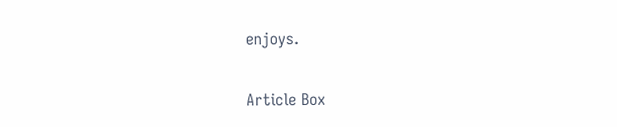enjoys.

Article Box